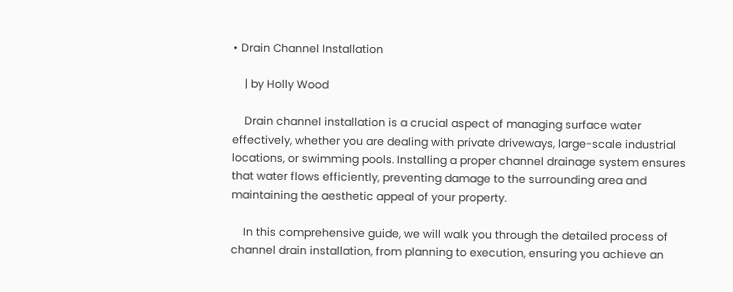• Drain Channel Installation

    | by Holly Wood

    Drain channel installation is a crucial aspect of managing surface water effectively, whether you are dealing with private driveways, large-scale industrial locations, or swimming pools. Installing a proper channel drainage system ensures that water flows efficiently, preventing damage to the surrounding area and maintaining the aesthetic appeal of your property.

    In this comprehensive guide, we will walk you through the detailed process of channel drain installation, from planning to execution, ensuring you achieve an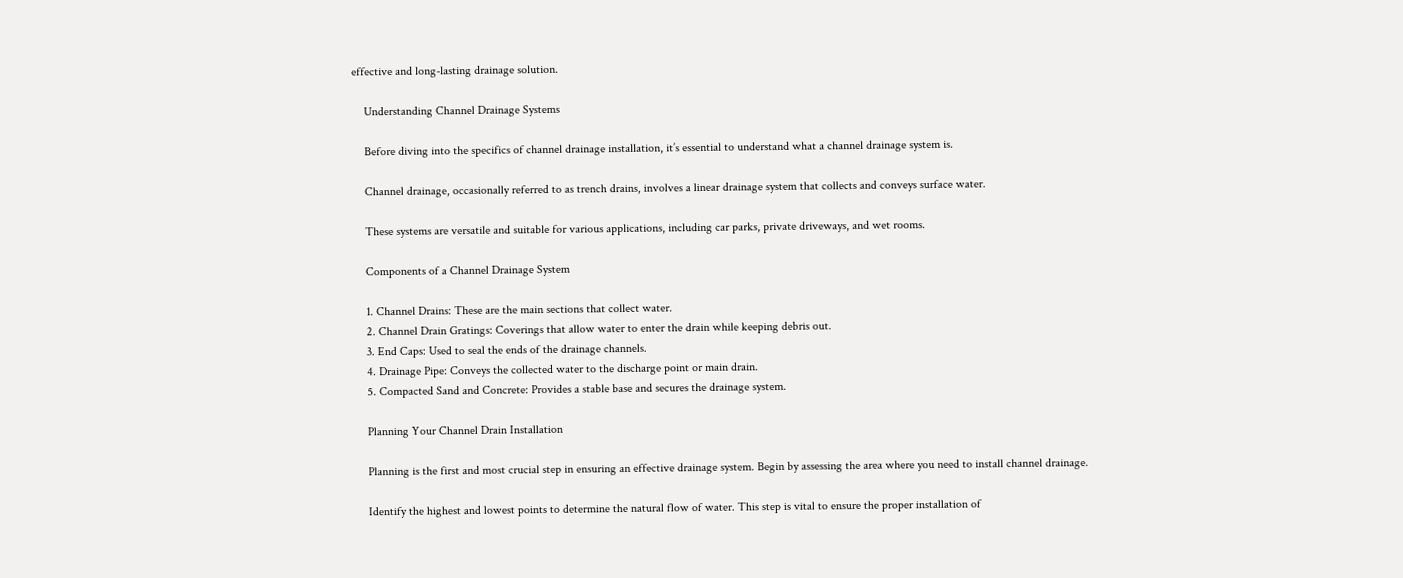effective and long-lasting drainage solution.

    Understanding Channel Drainage Systems

    Before diving into the specifics of channel drainage installation, it’s essential to understand what a channel drainage system is.

    Channel drainage, occasionally referred to as trench drains, involves a linear drainage system that collects and conveys surface water.

    These systems are versatile and suitable for various applications, including car parks, private driveways, and wet rooms.

    Components of a Channel Drainage System

    1. Channel Drains: These are the main sections that collect water.
    2. Channel Drain Gratings: Coverings that allow water to enter the drain while keeping debris out.
    3. End Caps: Used to seal the ends of the drainage channels.
    4. Drainage Pipe: Conveys the collected water to the discharge point or main drain.
    5. Compacted Sand and Concrete: Provides a stable base and secures the drainage system.

    Planning Your Channel Drain Installation

    Planning is the first and most crucial step in ensuring an effective drainage system. Begin by assessing the area where you need to install channel drainage.

    Identify the highest and lowest points to determine the natural flow of water. This step is vital to ensure the proper installation of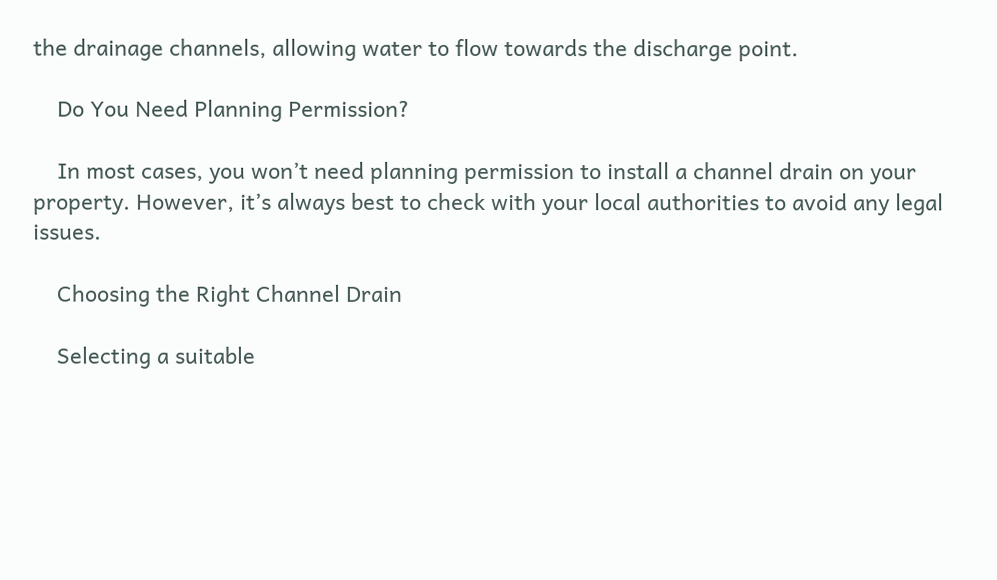the drainage channels, allowing water to flow towards the discharge point.

    Do You Need Planning Permission?

    In most cases, you won’t need planning permission to install a channel drain on your property. However, it’s always best to check with your local authorities to avoid any legal issues.

    Choosing the Right Channel Drain

    Selecting a suitable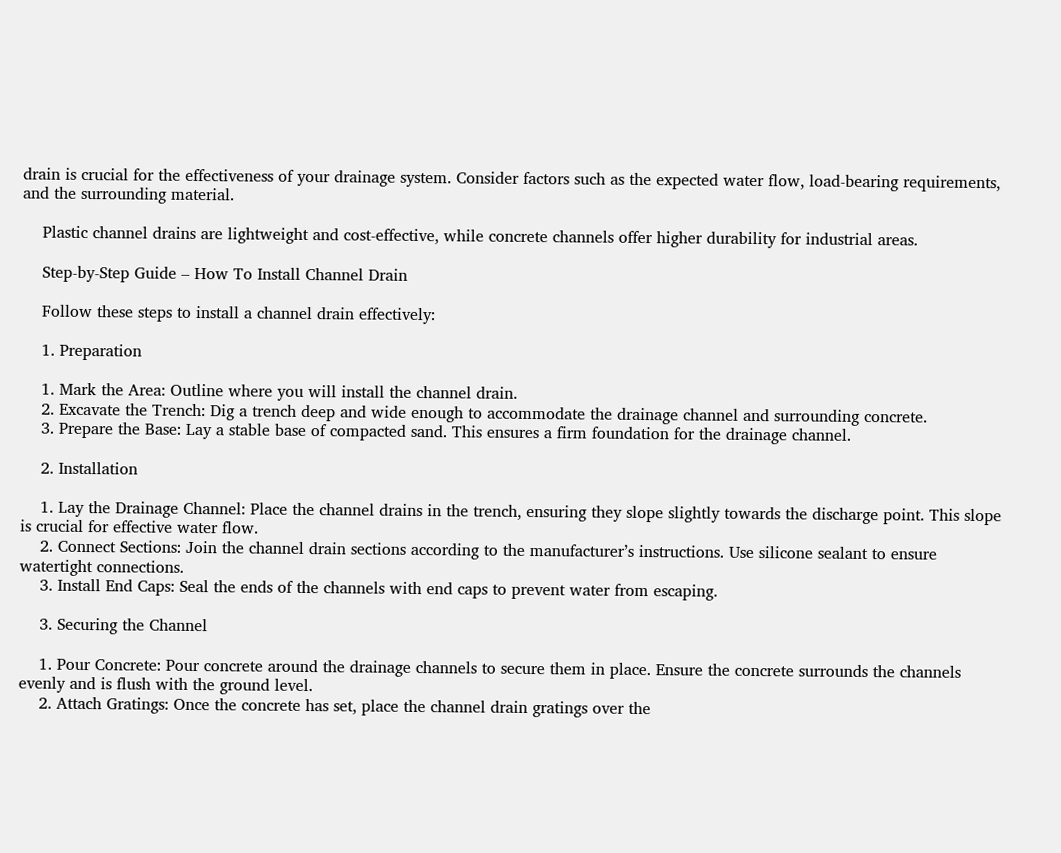drain is crucial for the effectiveness of your drainage system. Consider factors such as the expected water flow, load-bearing requirements, and the surrounding material.

    Plastic channel drains are lightweight and cost-effective, while concrete channels offer higher durability for industrial areas.

    Step-by-Step Guide – How To Install Channel Drain

    Follow these steps to install a channel drain effectively:

    1. Preparation

    1. Mark the Area: Outline where you will install the channel drain.
    2. Excavate the Trench: Dig a trench deep and wide enough to accommodate the drainage channel and surrounding concrete.
    3. Prepare the Base: Lay a stable base of compacted sand. This ensures a firm foundation for the drainage channel.

    2. Installation

    1. Lay the Drainage Channel: Place the channel drains in the trench, ensuring they slope slightly towards the discharge point. This slope is crucial for effective water flow.
    2. Connect Sections: Join the channel drain sections according to the manufacturer’s instructions. Use silicone sealant to ensure watertight connections.
    3. Install End Caps: Seal the ends of the channels with end caps to prevent water from escaping.

    3. Securing the Channel

    1. Pour Concrete: Pour concrete around the drainage channels to secure them in place. Ensure the concrete surrounds the channels evenly and is flush with the ground level.
    2. Attach Gratings: Once the concrete has set, place the channel drain gratings over the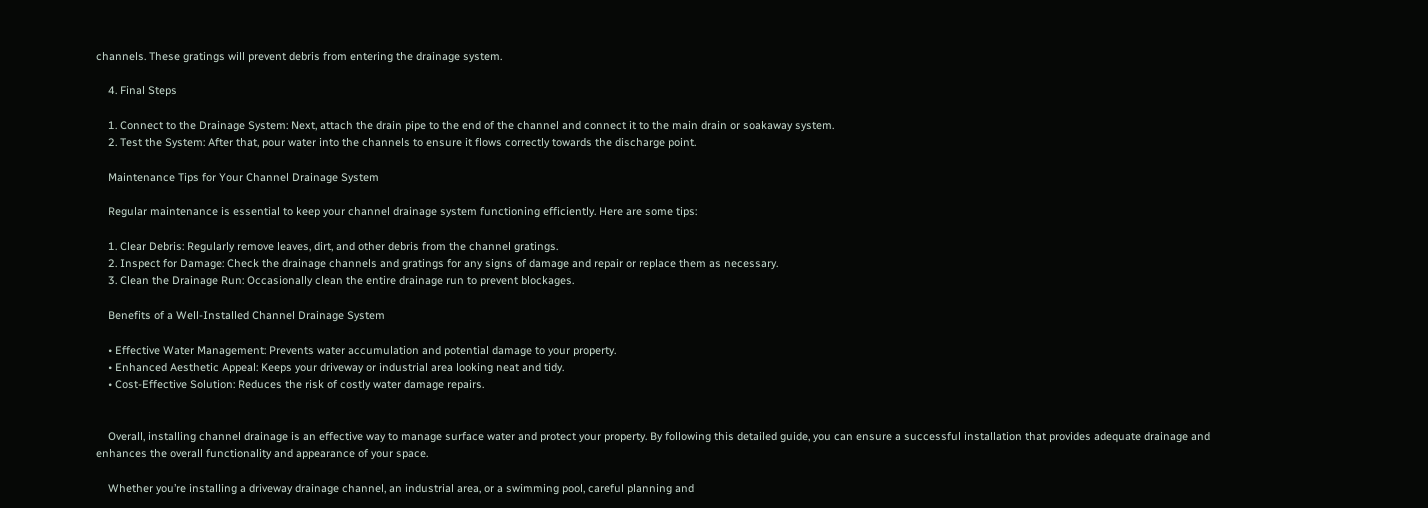channels. These gratings will prevent debris from entering the drainage system.

    4. Final Steps

    1. Connect to the Drainage System: Next, attach the drain pipe to the end of the channel and connect it to the main drain or soakaway system.
    2. Test the System: After that, pour water into the channels to ensure it flows correctly towards the discharge point.

    Maintenance Tips for Your Channel Drainage System

    Regular maintenance is essential to keep your channel drainage system functioning efficiently. Here are some tips:

    1. Clear Debris: Regularly remove leaves, dirt, and other debris from the channel gratings.
    2. Inspect for Damage: Check the drainage channels and gratings for any signs of damage and repair or replace them as necessary.
    3. Clean the Drainage Run: Occasionally clean the entire drainage run to prevent blockages.

    Benefits of a Well-Installed Channel Drainage System

    • Effective Water Management: Prevents water accumulation and potential damage to your property.
    • Enhanced Aesthetic Appeal: Keeps your driveway or industrial area looking neat and tidy.
    • Cost-Effective Solution: Reduces the risk of costly water damage repairs.


    Overall, installing channel drainage is an effective way to manage surface water and protect your property. By following this detailed guide, you can ensure a successful installation that provides adequate drainage and enhances the overall functionality and appearance of your space.

    Whether you’re installing a driveway drainage channel, an industrial area, or a swimming pool, careful planning and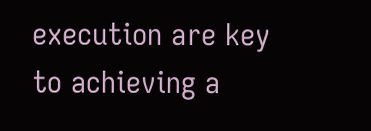execution are key to achieving a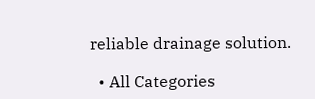reliable drainage solution.

  • All Categories